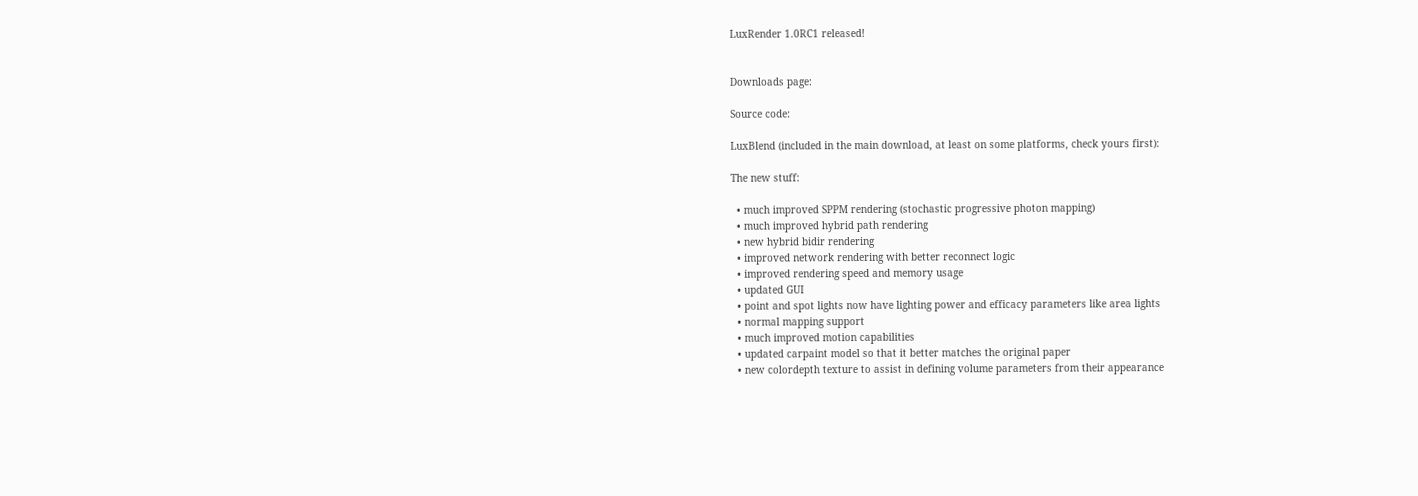LuxRender 1.0RC1 released!


Downloads page:

Source code:

LuxBlend (included in the main download, at least on some platforms, check yours first):

The new stuff:

  • much improved SPPM rendering (stochastic progressive photon mapping)
  • much improved hybrid path rendering
  • new hybrid bidir rendering
  • improved network rendering with better reconnect logic
  • improved rendering speed and memory usage
  • updated GUI
  • point and spot lights now have lighting power and efficacy parameters like area lights
  • normal mapping support
  • much improved motion capabilities
  • updated carpaint model so that it better matches the original paper
  • new colordepth texture to assist in defining volume parameters from their appearance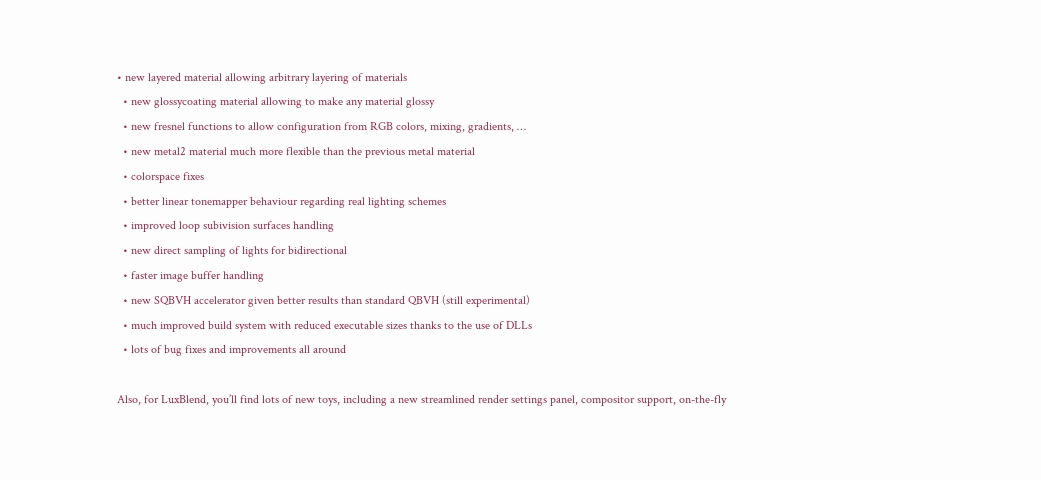• new layered material allowing arbitrary layering of materials
  • new glossycoating material allowing to make any material glossy
  • new fresnel functions to allow configuration from RGB colors, mixing, gradients, …
  • new metal2 material much more flexible than the previous metal material
  • colorspace fixes
  • better linear tonemapper behaviour regarding real lighting schemes
  • improved loop subivision surfaces handling
  • new direct sampling of lights for bidirectional
  • faster image buffer handling
  • new SQBVH accelerator given better results than standard QBVH (still experimental)
  • much improved build system with reduced executable sizes thanks to the use of DLLs
  • lots of bug fixes and improvements all around

Also, for LuxBlend, you’ll find lots of new toys, including a new streamlined render settings panel, compositor support, on-the-fly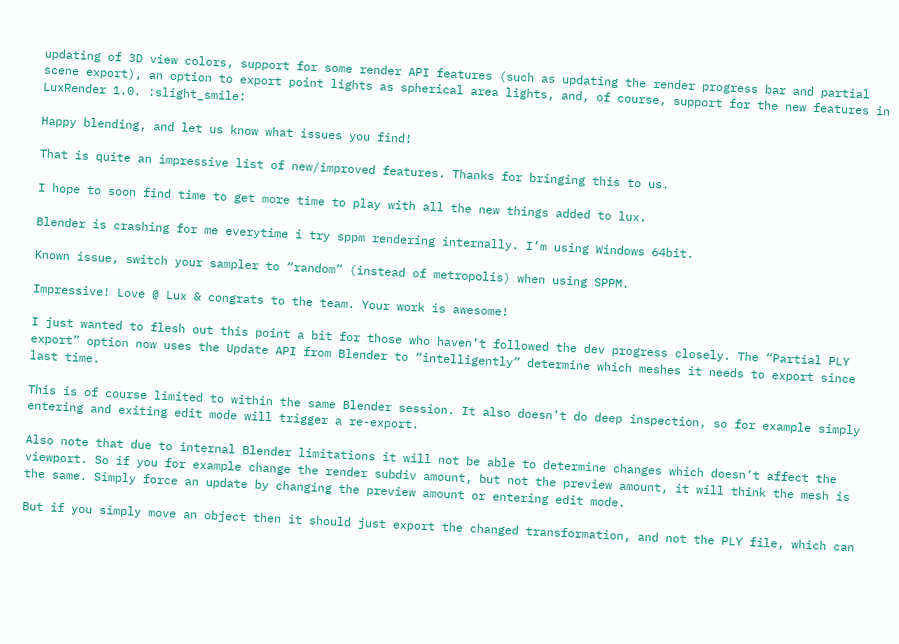updating of 3D view colors, support for some render API features (such as updating the render progress bar and partial scene export), an option to export point lights as spherical area lights, and, of course, support for the new features in LuxRender 1.0. :slight_smile:

Happy blending, and let us know what issues you find!

That is quite an impressive list of new/improved features. Thanks for bringing this to us.

I hope to soon find time to get more time to play with all the new things added to lux.

Blender is crashing for me everytime i try sppm rendering internally. I’m using Windows 64bit.

Known issue, switch your sampler to “random” (instead of metropolis) when using SPPM.

Impressive! Love @ Lux & congrats to the team. Your work is awesome!

I just wanted to flesh out this point a bit for those who haven’t followed the dev progress closely. The “Partial PLY export” option now uses the Update API from Blender to “intelligently” determine which meshes it needs to export since last time.

This is of course limited to within the same Blender session. It also doesn’t do deep inspection, so for example simply entering and exiting edit mode will trigger a re-export.

Also note that due to internal Blender limitations it will not be able to determine changes which doesn’t affect the viewport. So if you for example change the render subdiv amount, but not the preview amount, it will think the mesh is the same. Simply force an update by changing the preview amount or entering edit mode.

But if you simply move an object then it should just export the changed transformation, and not the PLY file, which can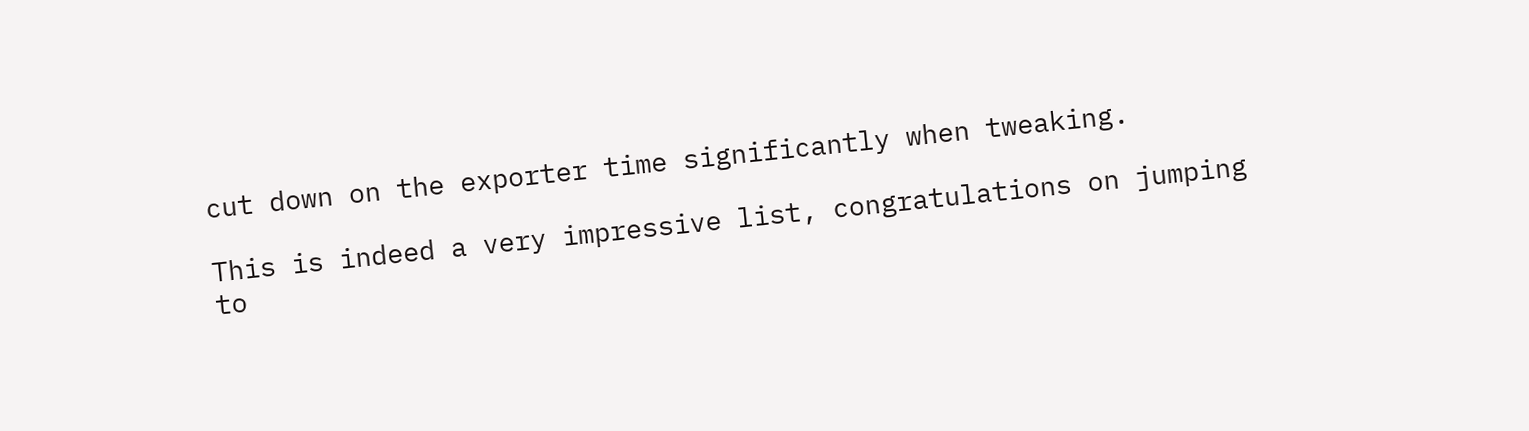cut down on the exporter time significantly when tweaking.

This is indeed a very impressive list, congratulations on jumping to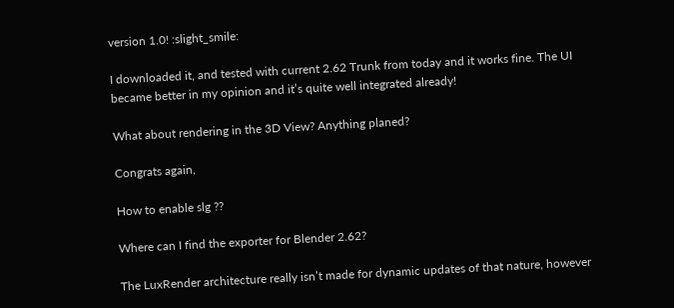version 1.0! :slight_smile:

I downloaded it, and tested with current 2.62 Trunk from today and it works fine. The UI became better in my opinion and it’s quite well integrated already!

What about rendering in the 3D View? Anything planed?

Congrats again,

How to enable slg ??

Where can I find the exporter for Blender 2.62?

The LuxRender architecture really isn’t made for dynamic updates of that nature, however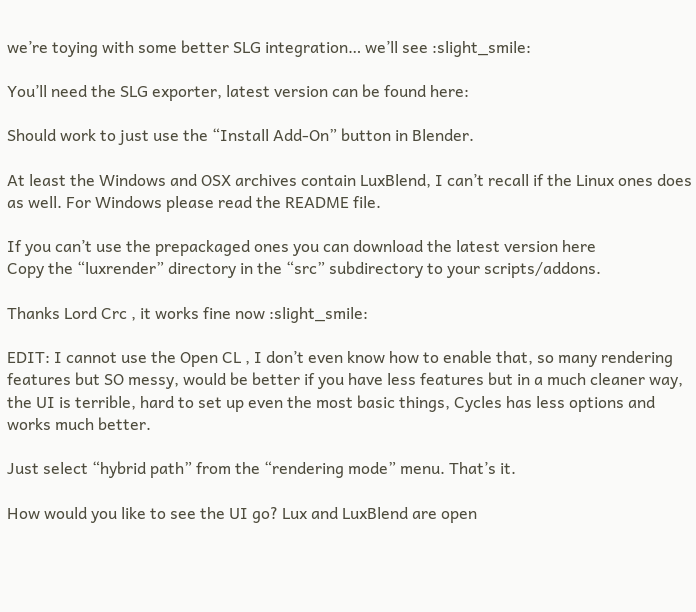we’re toying with some better SLG integration… we’ll see :slight_smile:

You’ll need the SLG exporter, latest version can be found here:

Should work to just use the “Install Add-On” button in Blender.

At least the Windows and OSX archives contain LuxBlend, I can’t recall if the Linux ones does as well. For Windows please read the README file.

If you can’t use the prepackaged ones you can download the latest version here
Copy the “luxrender” directory in the “src” subdirectory to your scripts/addons.

Thanks Lord Crc , it works fine now :slight_smile:

EDIT: I cannot use the Open CL , I don’t even know how to enable that, so many rendering features but SO messy, would be better if you have less features but in a much cleaner way, the UI is terrible, hard to set up even the most basic things, Cycles has less options and works much better.

Just select “hybrid path” from the “rendering mode” menu. That’s it.

How would you like to see the UI go? Lux and LuxBlend are open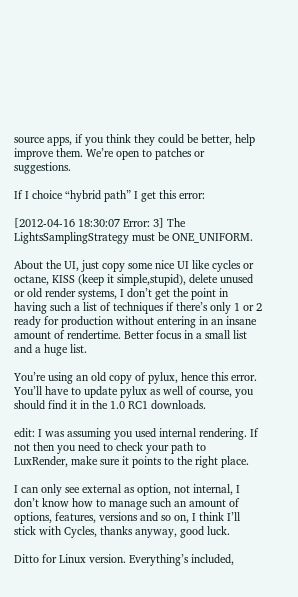source apps, if you think they could be better, help improve them. We’re open to patches or suggestions.

If I choice “hybrid path” I get this error:

[2012-04-16 18:30:07 Error: 3] The LightsSamplingStrategy must be ONE_UNIFORM.

About the UI, just copy some nice UI like cycles or octane, KISS (keep it simple,stupid), delete unused or old render systems, I don’t get the point in having such a list of techniques if there’s only 1 or 2 ready for production without entering in an insane amount of rendertime. Better focus in a small list and a huge list.

You’re using an old copy of pylux, hence this error. You’ll have to update pylux as well of course, you should find it in the 1.0 RC1 downloads.

edit: I was assuming you used internal rendering. If not then you need to check your path to LuxRender, make sure it points to the right place.

I can only see external as option, not internal, I don’t know how to manage such an amount of options, features, versions and so on, I think I’ll stick with Cycles, thanks anyway, good luck.

Ditto for Linux version. Everything’s included,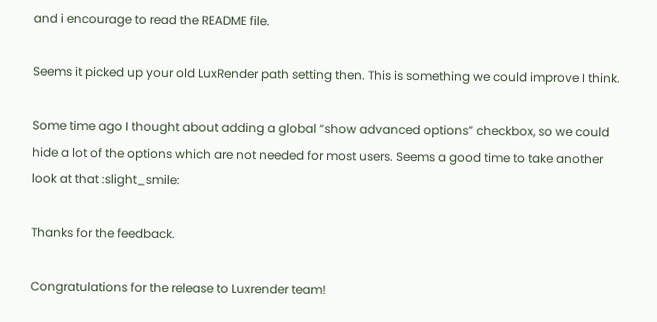and i encourage to read the README file.

Seems it picked up your old LuxRender path setting then. This is something we could improve I think.

Some time ago I thought about adding a global “show advanced options” checkbox, so we could hide a lot of the options which are not needed for most users. Seems a good time to take another look at that :slight_smile:

Thanks for the feedback.

Congratulations for the release to Luxrender team!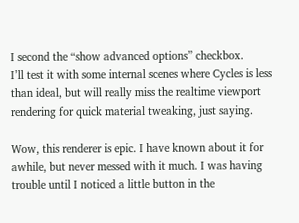I second the “show advanced options” checkbox.
I’ll test it with some internal scenes where Cycles is less than ideal, but will really miss the realtime viewport rendering for quick material tweaking, just saying.

Wow, this renderer is epic. I have known about it for awhile, but never messed with it much. I was having trouble until I noticed a little button in the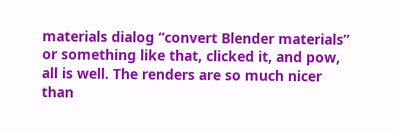materials dialog “convert Blender materials” or something like that, clicked it, and pow, all is well. The renders are so much nicer than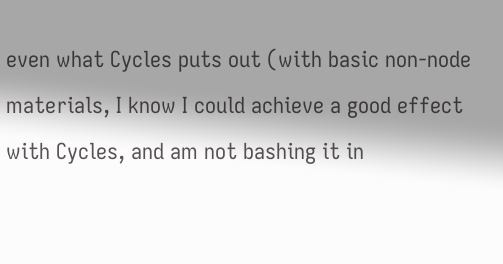even what Cycles puts out (with basic non-node materials, I know I could achieve a good effect with Cycles, and am not bashing it in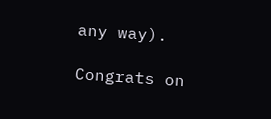any way).

Congrats on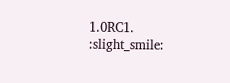1.0RC1. :slight_smile: